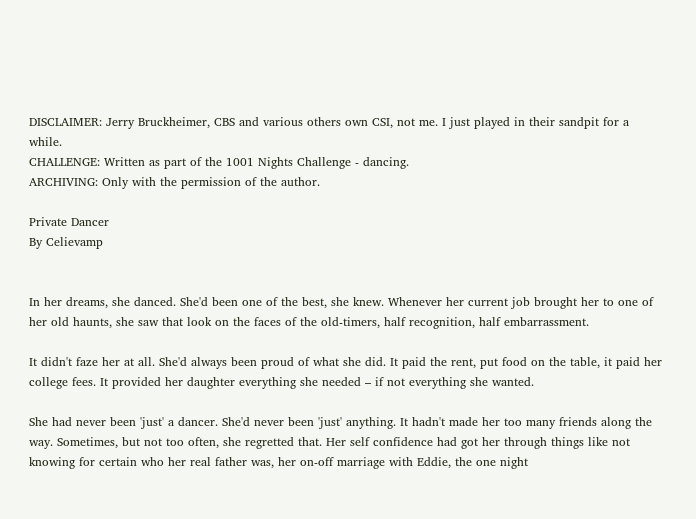DISCLAIMER: Jerry Bruckheimer, CBS and various others own CSI, not me. I just played in their sandpit for a while.
CHALLENGE: Written as part of the 1001 Nights Challenge - dancing.
ARCHIVING: Only with the permission of the author.

Private Dancer
By Celievamp


In her dreams, she danced. She'd been one of the best, she knew. Whenever her current job brought her to one of her old haunts, she saw that look on the faces of the old-timers, half recognition, half embarrassment.

It didn't faze her at all. She'd always been proud of what she did. It paid the rent, put food on the table, it paid her college fees. It provided her daughter everything she needed – if not everything she wanted.

She had never been 'just' a dancer. She'd never been 'just' anything. It hadn't made her too many friends along the way. Sometimes, but not too often, she regretted that. Her self confidence had got her through things like not knowing for certain who her real father was, her on-off marriage with Eddie, the one night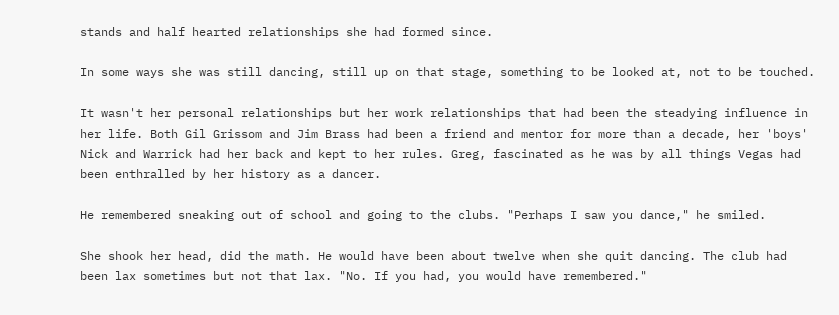stands and half hearted relationships she had formed since.

In some ways she was still dancing, still up on that stage, something to be looked at, not to be touched.

It wasn't her personal relationships but her work relationships that had been the steadying influence in her life. Both Gil Grissom and Jim Brass had been a friend and mentor for more than a decade, her 'boys' Nick and Warrick had her back and kept to her rules. Greg, fascinated as he was by all things Vegas had been enthralled by her history as a dancer.

He remembered sneaking out of school and going to the clubs. "Perhaps I saw you dance," he smiled.

She shook her head, did the math. He would have been about twelve when she quit dancing. The club had been lax sometimes but not that lax. "No. If you had, you would have remembered."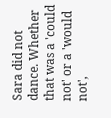Sara did not dance. Whether that was a 'could not' or a 'would not',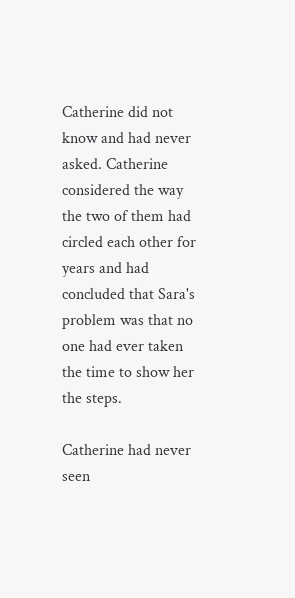Catherine did not know and had never asked. Catherine considered the way the two of them had circled each other for years and had concluded that Sara's problem was that no one had ever taken the time to show her the steps.

Catherine had never seen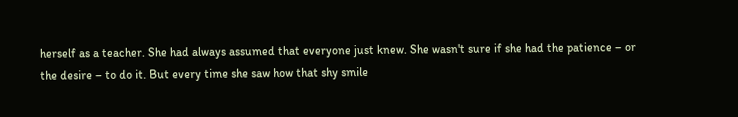herself as a teacher. She had always assumed that everyone just knew. She wasn't sure if she had the patience – or the desire – to do it. But every time she saw how that shy smile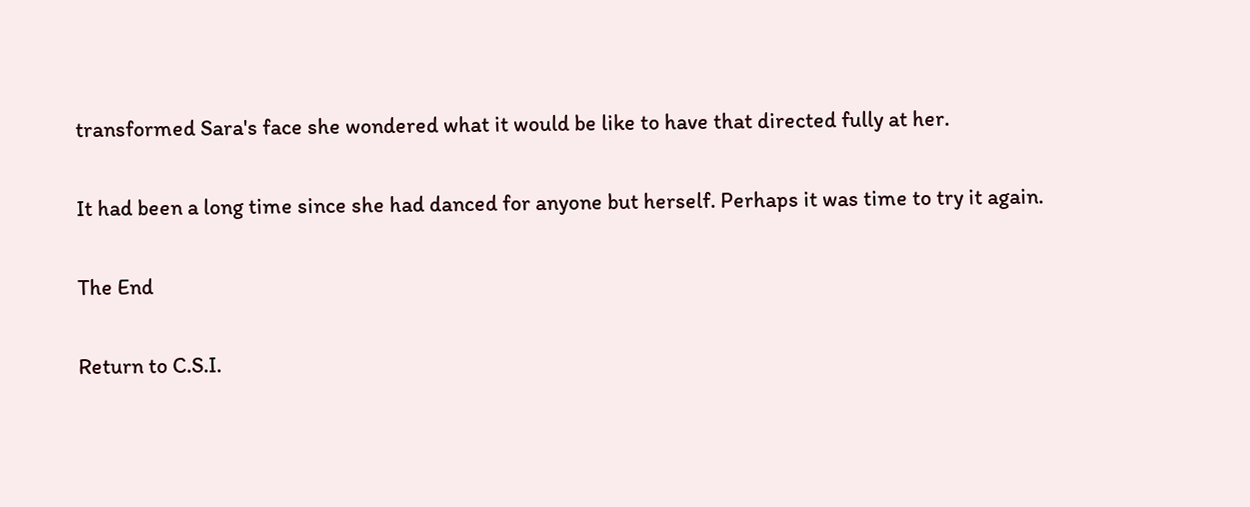transformed Sara's face she wondered what it would be like to have that directed fully at her.

It had been a long time since she had danced for anyone but herself. Perhaps it was time to try it again.

The End

Return to C.S.I.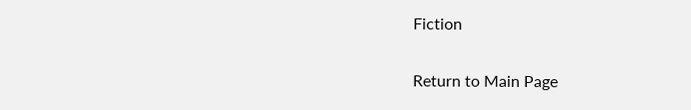Fiction

Return to Main Page